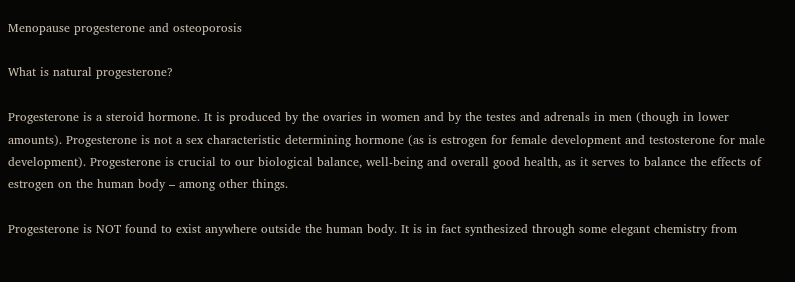Menopause progesterone and osteoporosis

What is natural progesterone?

Progesterone is a steroid hormone. It is produced by the ovaries in women and by the testes and adrenals in men (though in lower amounts). Progesterone is not a sex characteristic determining hormone (as is estrogen for female development and testosterone for male development). Progesterone is crucial to our biological balance, well-being and overall good health, as it serves to balance the effects of estrogen on the human body – among other things.

Progesterone is NOT found to exist anywhere outside the human body. It is in fact synthesized through some elegant chemistry from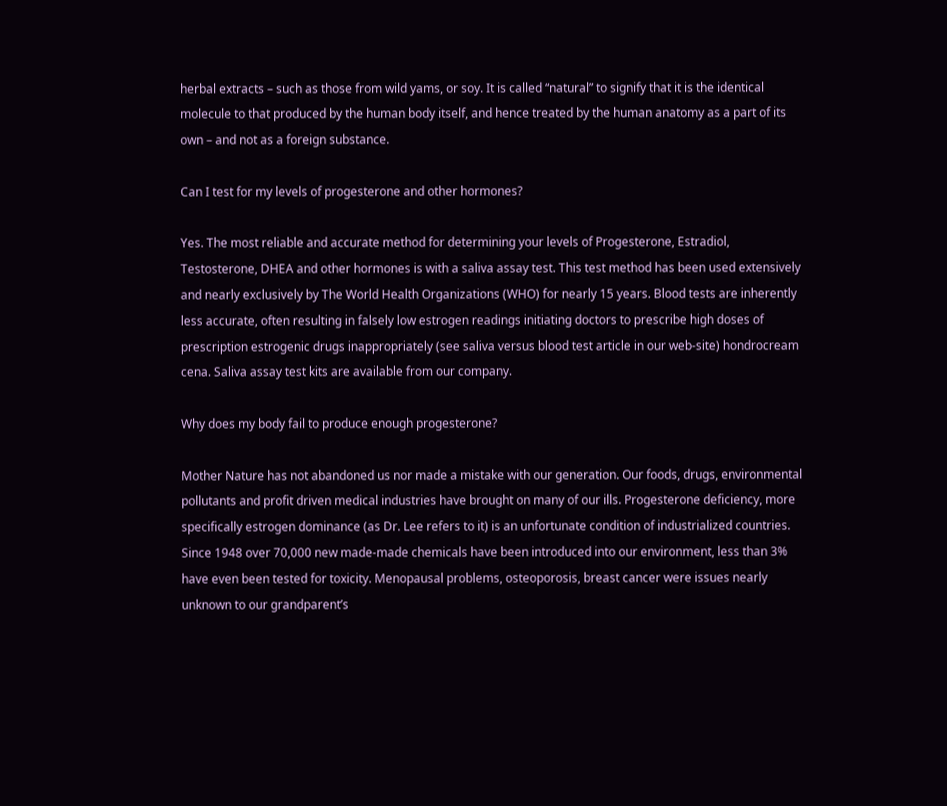herbal extracts – such as those from wild yams, or soy. It is called “natural” to signify that it is the identical molecule to that produced by the human body itself, and hence treated by the human anatomy as a part of its own – and not as a foreign substance.

Can I test for my levels of progesterone and other hormones?

Yes. The most reliable and accurate method for determining your levels of Progesterone, Estradiol, Testosterone, DHEA and other hormones is with a saliva assay test. This test method has been used extensively and nearly exclusively by The World Health Organizations (WHO) for nearly 15 years. Blood tests are inherently less accurate, often resulting in falsely low estrogen readings initiating doctors to prescribe high doses of prescription estrogenic drugs inappropriately (see saliva versus blood test article in our web-site) hondrocream cena. Saliva assay test kits are available from our company.

Why does my body fail to produce enough progesterone?

Mother Nature has not abandoned us nor made a mistake with our generation. Our foods, drugs, environmental pollutants and profit driven medical industries have brought on many of our ills. Progesterone deficiency, more specifically estrogen dominance (as Dr. Lee refers to it) is an unfortunate condition of industrialized countries. Since 1948 over 70,000 new made-made chemicals have been introduced into our environment, less than 3% have even been tested for toxicity. Menopausal problems, osteoporosis, breast cancer were issues nearly unknown to our grandparent’s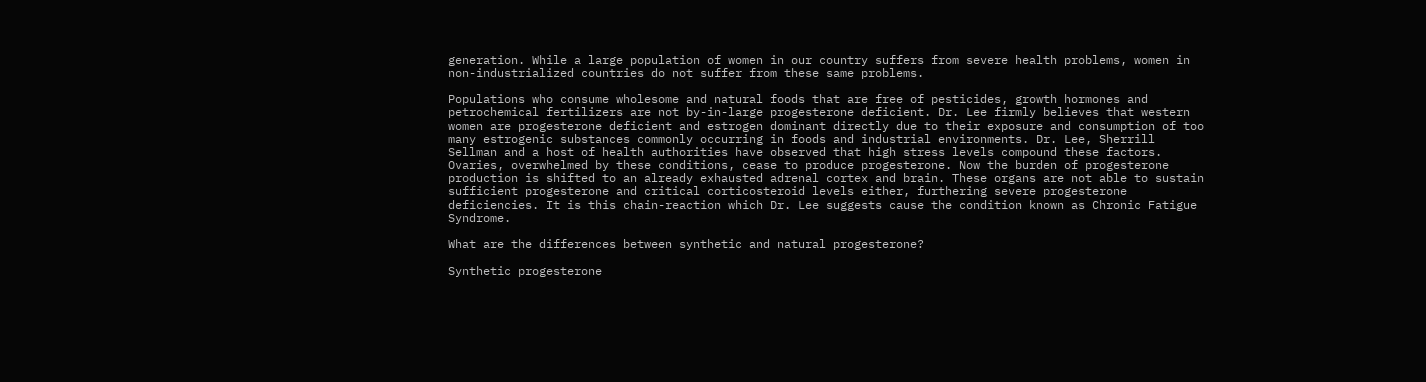generation. While a large population of women in our country suffers from severe health problems, women in non-industrialized countries do not suffer from these same problems.

Populations who consume wholesome and natural foods that are free of pesticides, growth hormones and petrochemical fertilizers are not by-in-large progesterone deficient. Dr. Lee firmly believes that western women are progesterone deficient and estrogen dominant directly due to their exposure and consumption of too many estrogenic substances commonly occurring in foods and industrial environments. Dr. Lee, Sherrill Sellman and a host of health authorities have observed that high stress levels compound these factors. Ovaries, overwhelmed by these conditions, cease to produce progesterone. Now the burden of progesterone production is shifted to an already exhausted adrenal cortex and brain. These organs are not able to sustain sufficient progesterone and critical corticosteroid levels either, furthering severe progesterone deficiencies. It is this chain-reaction which Dr. Lee suggests cause the condition known as Chronic Fatigue Syndrome.

What are the differences between synthetic and natural progesterone?

Synthetic progesterone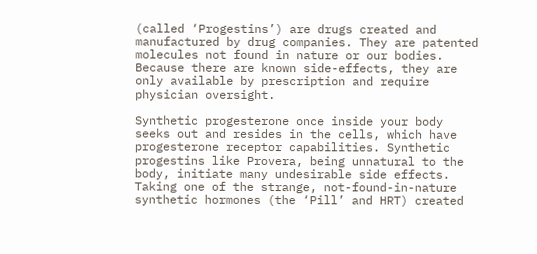(called ‘Progestins’) are drugs created and manufactured by drug companies. They are patented molecules not found in nature or our bodies. Because there are known side-effects, they are only available by prescription and require physician oversight.

Synthetic progesterone once inside your body seeks out and resides in the cells, which have progesterone receptor capabilities. Synthetic progestins like Provera, being unnatural to the body, initiate many undesirable side effects. Taking one of the strange, not-found-in-nature synthetic hormones (the ‘Pill’ and HRT) created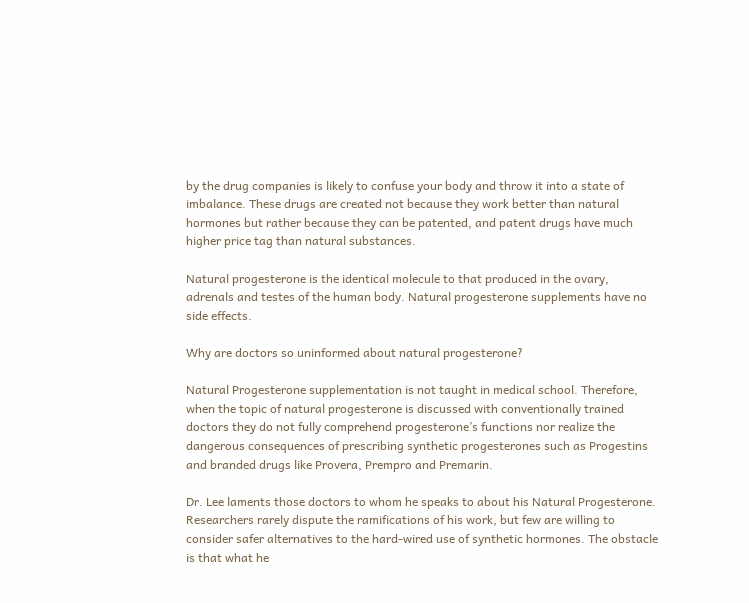by the drug companies is likely to confuse your body and throw it into a state of imbalance. These drugs are created not because they work better than natural hormones but rather because they can be patented, and patent drugs have much higher price tag than natural substances.

Natural progesterone is the identical molecule to that produced in the ovary, adrenals and testes of the human body. Natural progesterone supplements have no side effects.

Why are doctors so uninformed about natural progesterone?

Natural Progesterone supplementation is not taught in medical school. Therefore, when the topic of natural progesterone is discussed with conventionally trained doctors they do not fully comprehend progesterone’s functions nor realize the dangerous consequences of prescribing synthetic progesterones such as Progestins and branded drugs like Provera, Prempro and Premarin.

Dr. Lee laments those doctors to whom he speaks to about his Natural Progesterone. Researchers rarely dispute the ramifications of his work, but few are willing to consider safer alternatives to the hard-wired use of synthetic hormones. The obstacle is that what he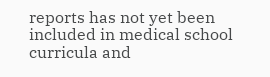reports has not yet been included in medical school curricula and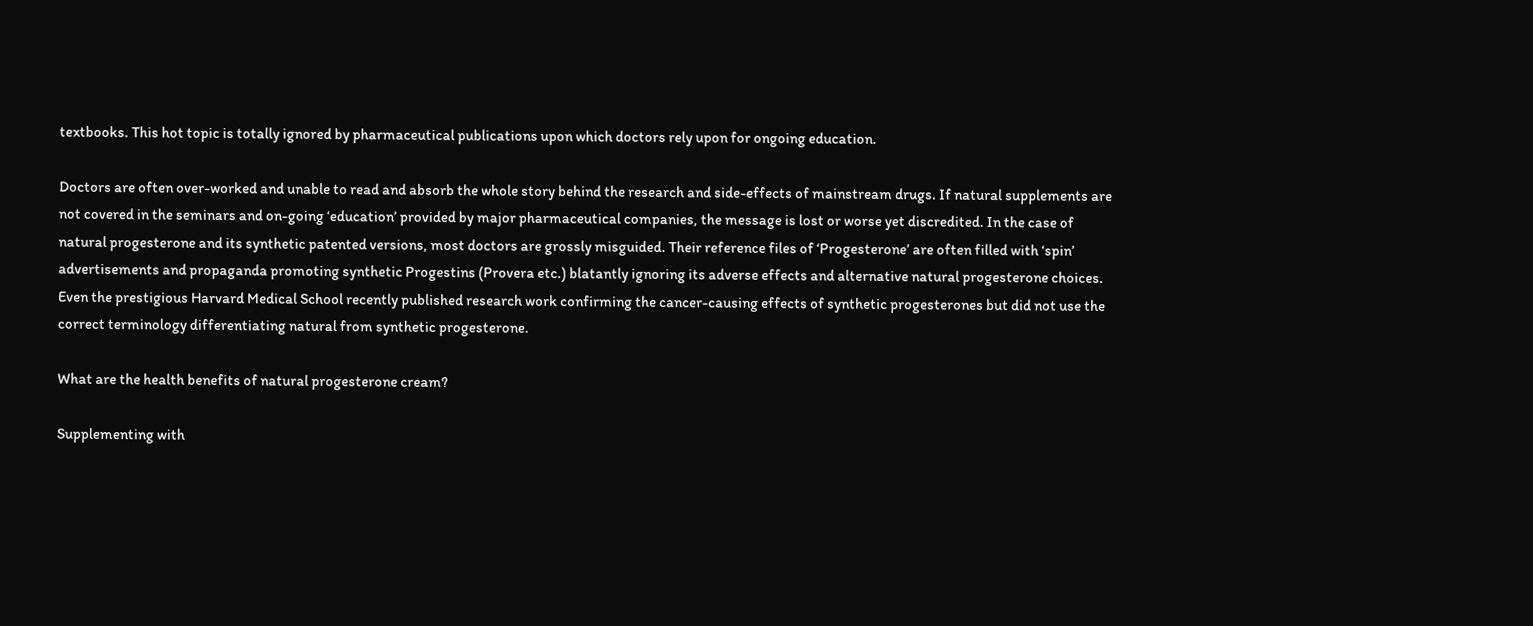textbooks. This hot topic is totally ignored by pharmaceutical publications upon which doctors rely upon for ongoing education.

Doctors are often over-worked and unable to read and absorb the whole story behind the research and side-effects of mainstream drugs. If natural supplements are not covered in the seminars and on-going ‘education’ provided by major pharmaceutical companies, the message is lost or worse yet discredited. In the case of natural progesterone and its synthetic patented versions, most doctors are grossly misguided. Their reference files of ‘Progesterone’ are often filled with ‘spin’ advertisements and propaganda promoting synthetic Progestins (Provera etc.) blatantly ignoring its adverse effects and alternative natural progesterone choices. Even the prestigious Harvard Medical School recently published research work confirming the cancer-causing effects of synthetic progesterones but did not use the correct terminology differentiating natural from synthetic progesterone.

What are the health benefits of natural progesterone cream?

Supplementing with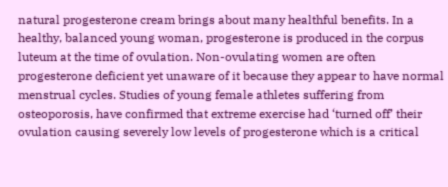natural progesterone cream brings about many healthful benefits. In a healthy, balanced young woman, progesterone is produced in the corpus luteum at the time of ovulation. Non-ovulating women are often progesterone deficient yet unaware of it because they appear to have normal menstrual cycles. Studies of young female athletes suffering from osteoporosis, have confirmed that extreme exercise had ‘turned off’ their ovulation causing severely low levels of progesterone which is a critical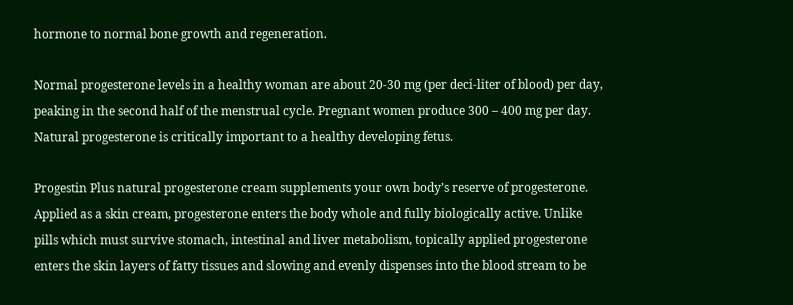hormone to normal bone growth and regeneration.

Normal progesterone levels in a healthy woman are about 20-30 mg (per deci-liter of blood) per day, peaking in the second half of the menstrual cycle. Pregnant women produce 300 – 400 mg per day. Natural progesterone is critically important to a healthy developing fetus.

Progestin Plus natural progesterone cream supplements your own body’s reserve of progesterone. Applied as a skin cream, progesterone enters the body whole and fully biologically active. Unlike pills which must survive stomach, intestinal and liver metabolism, topically applied progesterone enters the skin layers of fatty tissues and slowing and evenly dispenses into the blood stream to be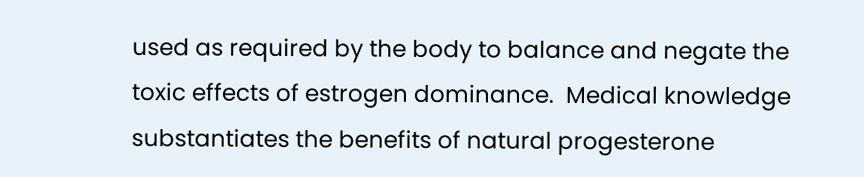used as required by the body to balance and negate the toxic effects of estrogen dominance.  Medical knowledge substantiates the benefits of natural progesterone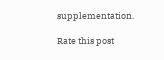supplementation.

Rate this post